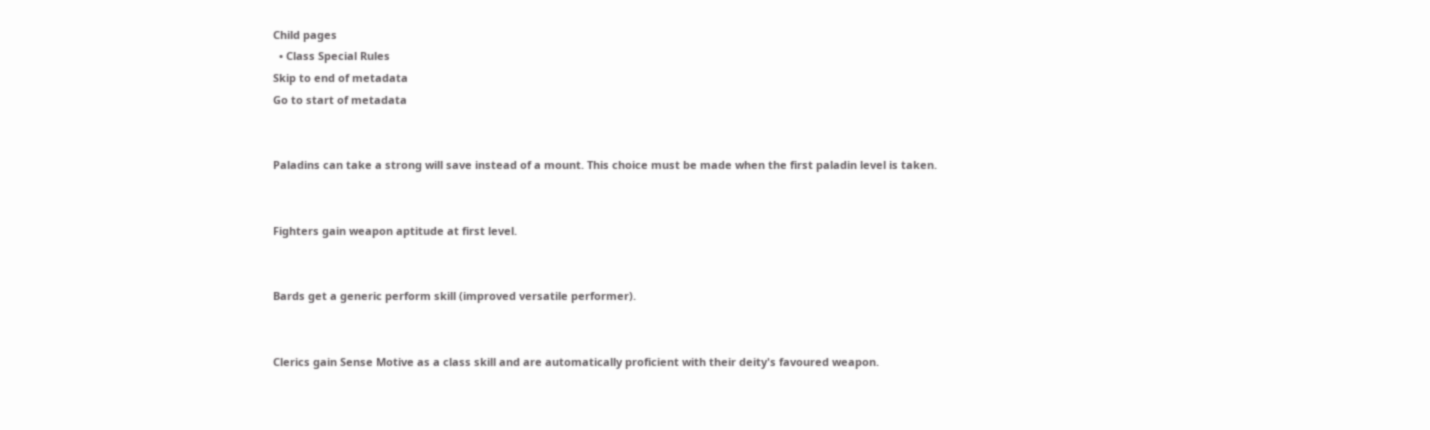Child pages
  • Class Special Rules
Skip to end of metadata
Go to start of metadata


Paladins can take a strong will save instead of a mount. This choice must be made when the first paladin level is taken.


Fighters gain weapon aptitude at first level.


Bards get a generic perform skill (improved versatile performer).


Clerics gain Sense Motive as a class skill and are automatically proficient with their deity's favoured weapon.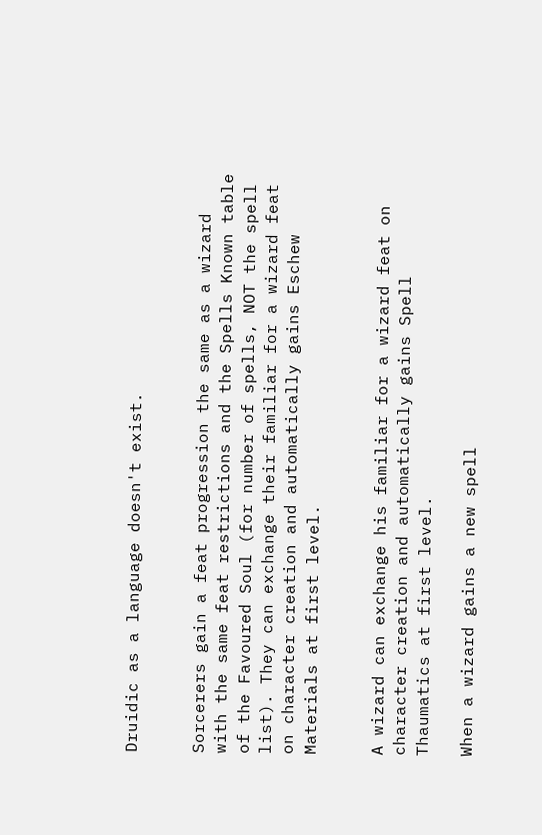Druidic as a language doesn't exist.


Sorcerers gain a feat progression the same as a wizard with the same feat restrictions and the Spells Known table of the Favoured Soul (for number of spells, NOT the spell list). They can exchange their familiar for a wizard feat on character creation and automatically gains Eschew Materials at first level.


A wizard can exchange his familiar for a wizard feat on character creation and automatically gains Spell Thaumatics at first level.

When a wizard gains a new spell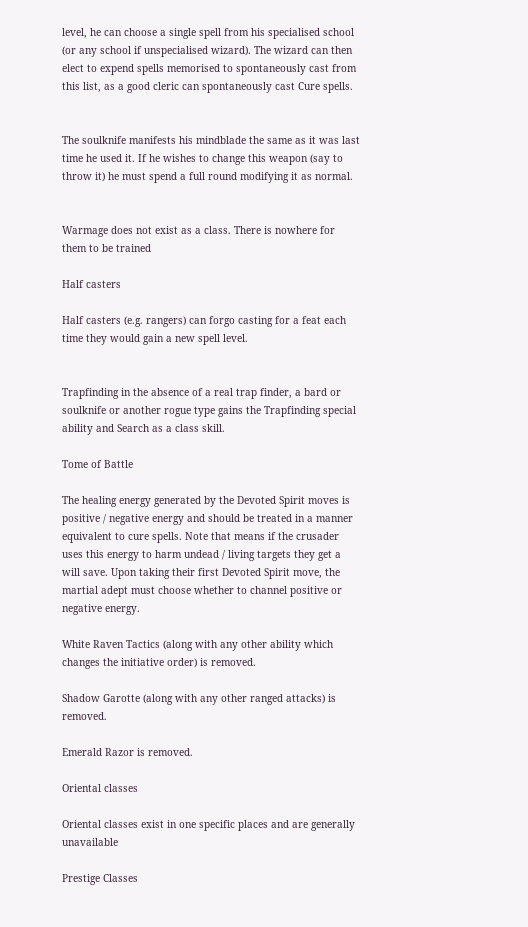level, he can choose a single spell from his specialised school (or any school if unspecialised wizard). The wizard can then elect to expend spells memorised to spontaneously cast from this list, as a good cleric can spontaneously cast Cure spells.


The soulknife manifests his mindblade the same as it was last time he used it. If he wishes to change this weapon (say to throw it) he must spend a full round modifying it as normal.


Warmage does not exist as a class. There is nowhere for them to be trained

Half casters

Half casters (e.g. rangers) can forgo casting for a feat each time they would gain a new spell level.


Trapfinding in the absence of a real trap finder, a bard or soulknife or another rogue type gains the Trapfinding special ability and Search as a class skill.

Tome of Battle

The healing energy generated by the Devoted Spirit moves is positive / negative energy and should be treated in a manner equivalent to cure spells. Note that means if the crusader uses this energy to harm undead / living targets they get a will save. Upon taking their first Devoted Spirit move, the martial adept must choose whether to channel positive or negative energy.

White Raven Tactics (along with any other ability which changes the initiative order) is removed.

Shadow Garotte (along with any other ranged attacks) is removed.

Emerald Razor is removed.

Oriental classes

Oriental classes exist in one specific places and are generally unavailable

Prestige Classes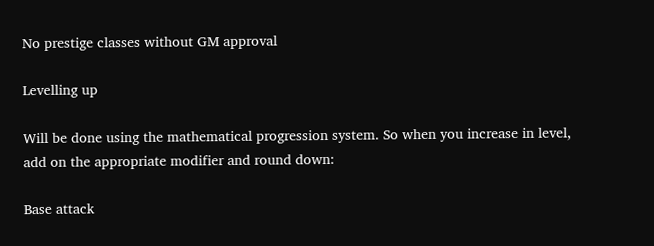No prestige classes without GM approval

Levelling up

Will be done using the mathematical progression system. So when you increase in level, add on the appropriate modifier and round down:

Base attack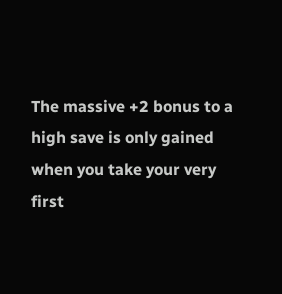The massive +2 bonus to a high save is only gained when you take your very first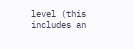level (this includes an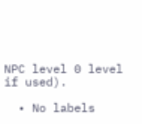NPC level 0 level if used).

  • No labels